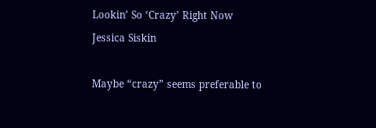Lookin’ So ‘Crazy’ Right Now
Jessica Siskin

Maybe “crazy” seems preferable to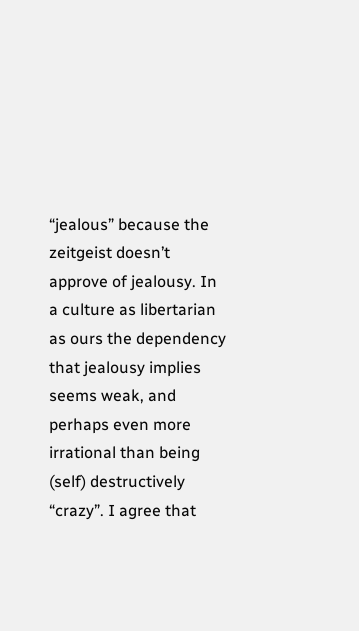“jealous” because the zeitgeist doesn’t approve of jealousy. In a culture as libertarian as ours the dependency that jealousy implies seems weak, and perhaps even more irrational than being (self) destructively “crazy”. I agree that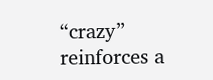“crazy” reinforces a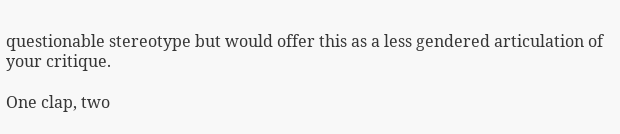questionable stereotype but would offer this as a less gendered articulation of your critique.

One clap, two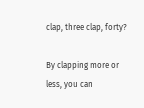clap, three clap, forty?

By clapping more or less, you can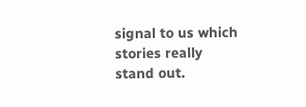signal to us which stories really stand out.